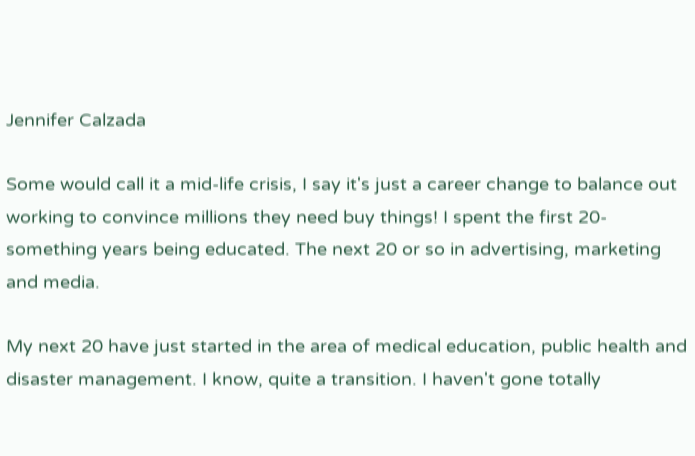Jennifer Calzada

Some would call it a mid-life crisis, I say it's just a career change to balance out working to convince millions they need buy things! I spent the first 20-something years being educated. The next 20 or so in advertising, marketing and media.

My next 20 have just started in the area of medical education, public health and disaster management. I know, quite a transition. I haven't gone totally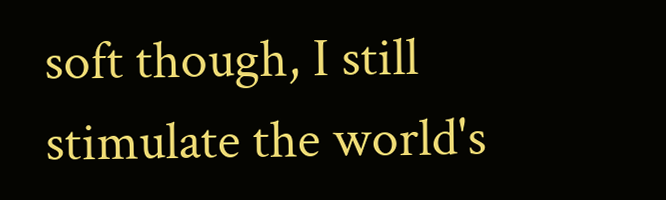soft though, I still stimulate the world's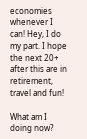economies whenever I can! Hey, I do my part. I hope the next 20+ after this are in retirement, travel and fun!

What am I doing now?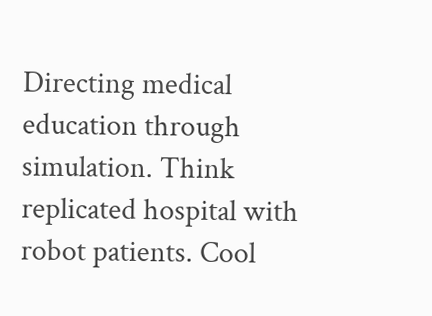Directing medical education through simulation. Think replicated hospital with robot patients. Cool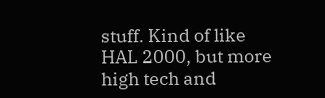stuff. Kind of like HAL 2000, but more high tech and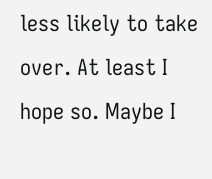less likely to take over. At least I hope so. Maybe I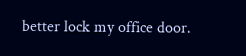better lock my office door.